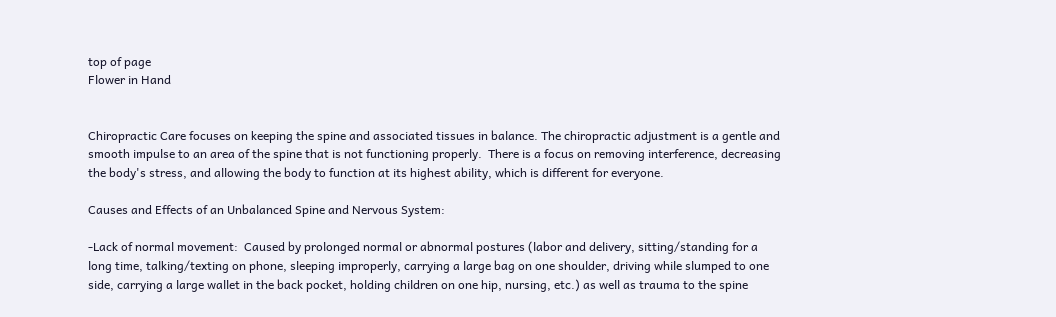top of page
Flower in Hand


Chiropractic Care focuses on keeping the spine and associated tissues in balance. The chiropractic adjustment is a gentle and smooth impulse to an area of the spine that is not functioning properly.  There is a focus on removing interference, decreasing the body's stress, and allowing the body to function at its highest ability, which is different for everyone.

Causes and Effects of an Unbalanced Spine and Nervous System:

-Lack of normal movement:  Caused by prolonged normal or abnormal postures (labor and delivery, sitting/standing for a long time, talking/texting on phone, sleeping improperly, carrying a large bag on one shoulder, driving while slumped to one side, carrying a large wallet in the back pocket, holding children on one hip, nursing, etc.) as well as trauma to the spine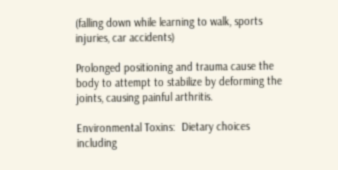(falling down while learning to walk, sports injuries, car accidents)

Prolonged positioning and trauma cause the body to attempt to stabilize by deforming the joints, causing painful arthritis.

Environmental Toxins:  Dietary choices including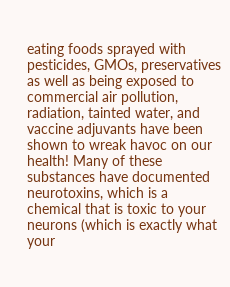eating foods sprayed with pesticides, GMOs, preservatives as well as being exposed to commercial air pollution, radiation, tainted water, and vaccine adjuvants have been shown to wreak havoc on our health! Many of these substances have documented neurotoxins, which is a chemical that is toxic to your neurons (which is exactly what your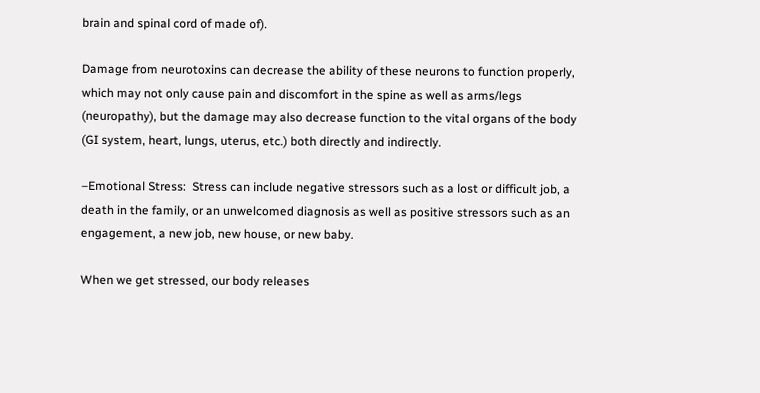brain and spinal cord of made of).

Damage from neurotoxins can decrease the ability of these neurons to function properly, which may not only cause pain and discomfort in the spine as well as arms/legs (neuropathy), but the damage may also decrease function to the vital organs of the body (GI system, heart, lungs, uterus, etc.) both directly and indirectly.

–Emotional Stress:  Stress can include negative stressors such as a lost or difficult job, a death in the family, or an unwelcomed diagnosis as well as positive stressors such as an engagement, a new job, new house, or new baby.

When we get stressed, our body releases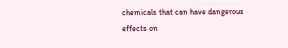chemicals that can have dangerous effects on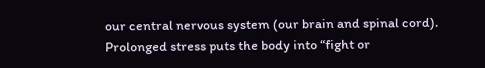our central nervous system (our brain and spinal cord). Prolonged stress puts the body into “fight or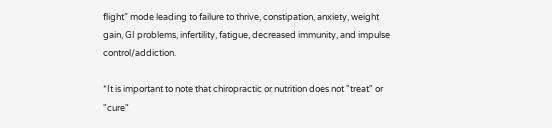flight” mode leading to failure to thrive, constipation, anxiety, weight gain, GI problems, infertility, fatigue, decreased immunity, and impulse control/addiction.

*It is important to note that chiropractic or nutrition does not "treat" or "cure"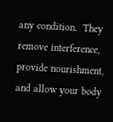any condition.  They remove interference, provide nourishment, and allow your body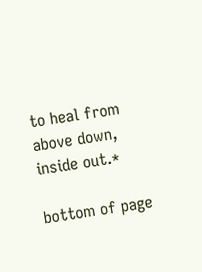to heal from above down, inside out.*

bottom of page